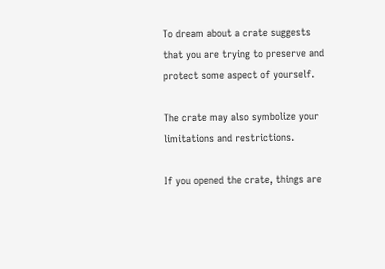To dream about a crate suggests that you are trying to preserve and protect some aspect of yourself.

The crate may also symbolize your limitations and restrictions.

If you opened the crate, things are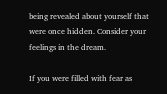being revealed about yourself that were once hidden. Consider your feelings in the dream.

If you were filled with fear as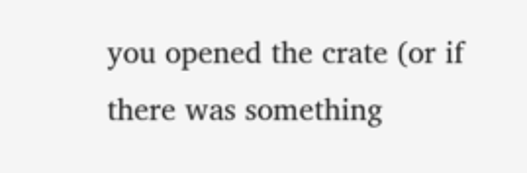you opened the crate (or if there was something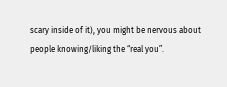scary inside of it), you might be nervous about people knowing/liking the “real you”.